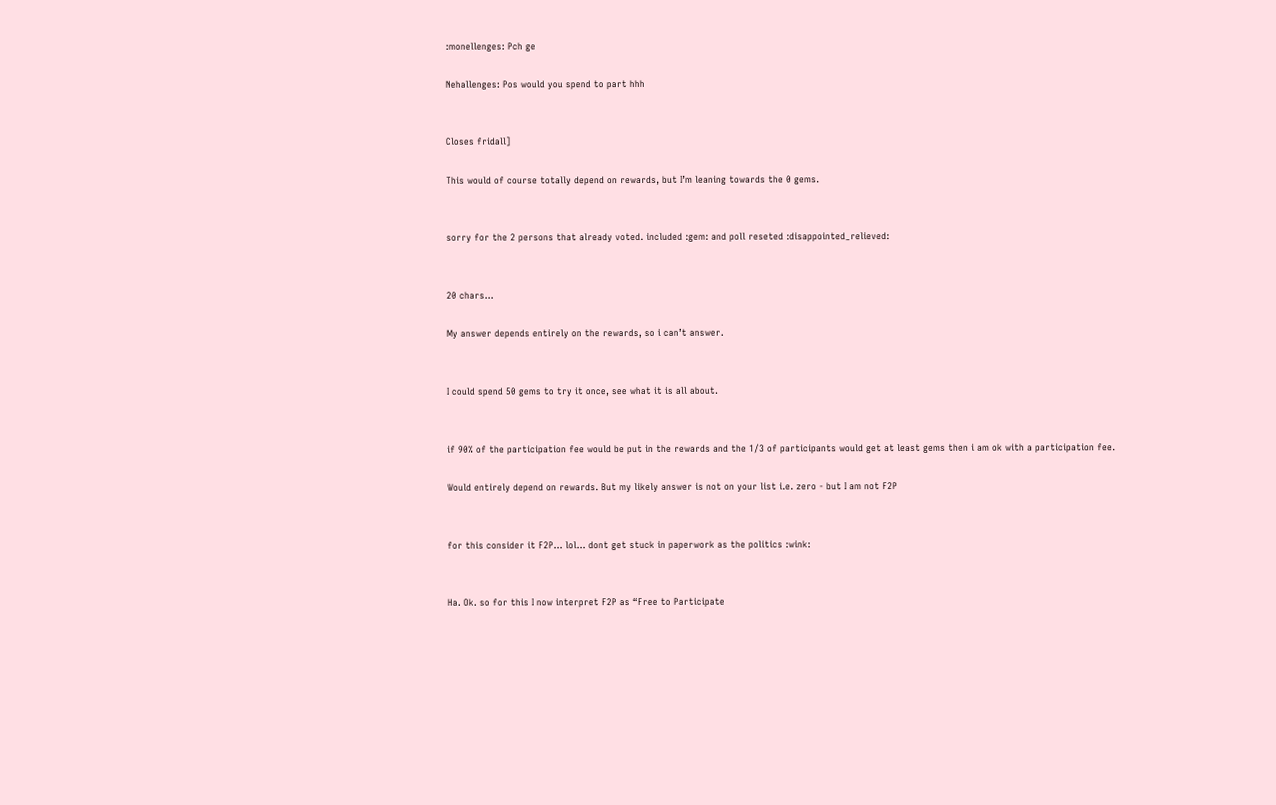:monellenges: Pch ge

Nehallenges: Pos would you spend to part hhh


Closes fridall]

This would of course totally depend on rewards, but I’m leaning towards the 0 gems.


sorry for the 2 persons that already voted. included :gem: and poll reseted :disappointed_relieved:


20 chars…

My answer depends entirely on the rewards, so i can’t answer.


I could spend 50 gems to try it once, see what it is all about.


if 90% of the participation fee would be put in the rewards and the 1/3 of participants would get at least gems then i am ok with a participation fee.

Would entirely depend on rewards. But my likely answer is not on your list i.e. zero - but I am not F2P


for this consider it F2P… lol… dont get stuck in paperwork as the politics :wink:


Ha. Ok. so for this I now interpret F2P as “Free to Participate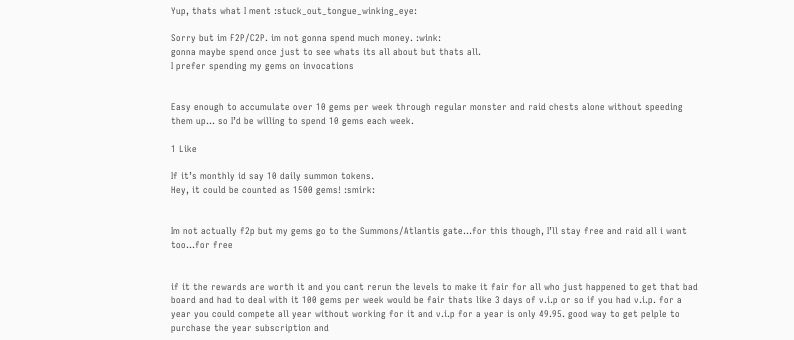Yup, thats what I ment :stuck_out_tongue_winking_eye:

Sorry but im F2P/C2P. im not gonna spend much money. :wink:
gonna maybe spend once just to see whats its all about but thats all.
I prefer spending my gems on invocations


Easy enough to accumulate over 10 gems per week through regular monster and raid chests alone without speeding them up… so I’d be willing to spend 10 gems each week.

1 Like

If it’s monthly id say 10 daily summon tokens.
Hey, it could be counted as 1500 gems! :smirk:


Im not actually f2p but my gems go to the Summons/Atlantis gate…for this though, I’ll stay free and raid all i want too…for free


if it the rewards are worth it and you cant rerun the levels to make it fair for all who just happened to get that bad board and had to deal with it 100 gems per week would be fair thats like 3 days of v.i.p or so if you had v.i.p. for a year you could compete all year without working for it and v.i.p for a year is only 49.95. good way to get pelple to purchase the year subscription and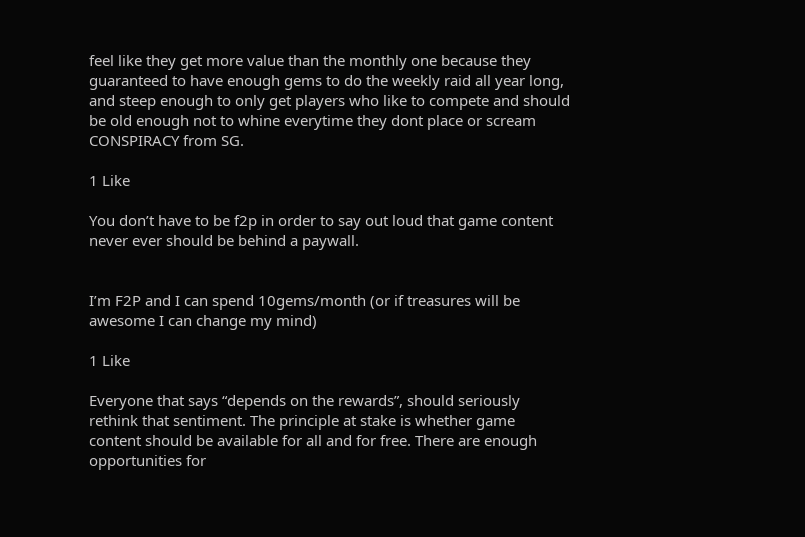feel like they get more value than the monthly one because they guaranteed to have enough gems to do the weekly raid all year long, and steep enough to only get players who like to compete and should be old enough not to whine everytime they dont place or scream CONSPIRACY from SG.

1 Like

You don’t have to be f2p in order to say out loud that game content never ever should be behind a paywall.


I’m F2P and I can spend 10gems/month (or if treasures will be awesome I can change my mind)

1 Like

Everyone that says “depends on the rewards”, should seriously rethink that sentiment. The principle at stake is whether game content should be available for all and for free. There are enough opportunities for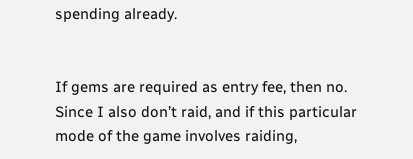spending already.


If gems are required as entry fee, then no. Since I also don’t raid, and if this particular mode of the game involves raiding,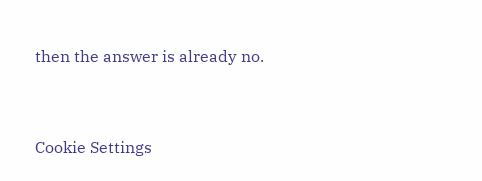then the answer is already no.


Cookie Settings